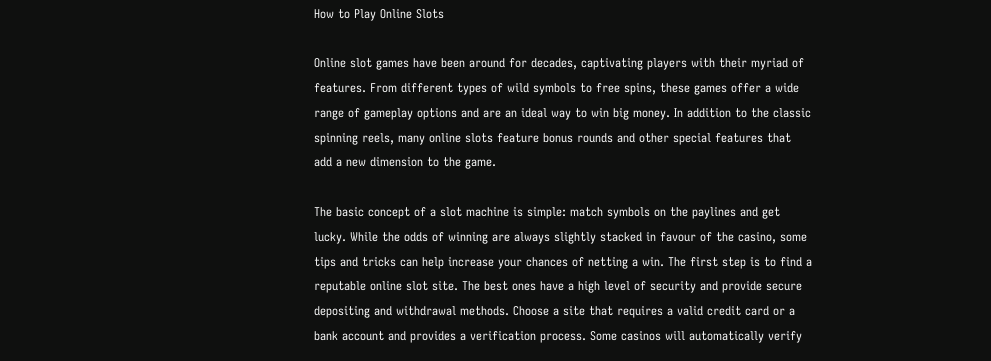How to Play Online Slots

Online slot games have been around for decades, captivating players with their myriad of features. From different types of wild symbols to free spins, these games offer a wide range of gameplay options and are an ideal way to win big money. In addition to the classic spinning reels, many online slots feature bonus rounds and other special features that add a new dimension to the game.

The basic concept of a slot machine is simple: match symbols on the paylines and get lucky. While the odds of winning are always slightly stacked in favour of the casino, some tips and tricks can help increase your chances of netting a win. The first step is to find a reputable online slot site. The best ones have a high level of security and provide secure depositing and withdrawal methods. Choose a site that requires a valid credit card or a bank account and provides a verification process. Some casinos will automatically verify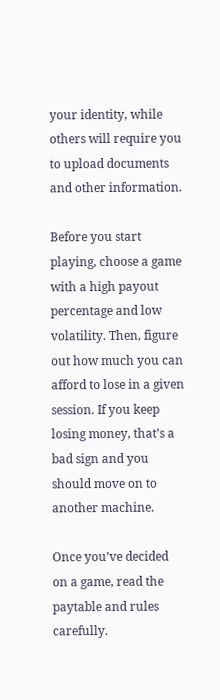your identity, while others will require you to upload documents and other information.

Before you start playing, choose a game with a high payout percentage and low volatility. Then, figure out how much you can afford to lose in a given session. If you keep losing money, that’s a bad sign and you should move on to another machine.

Once you’ve decided on a game, read the paytable and rules carefully.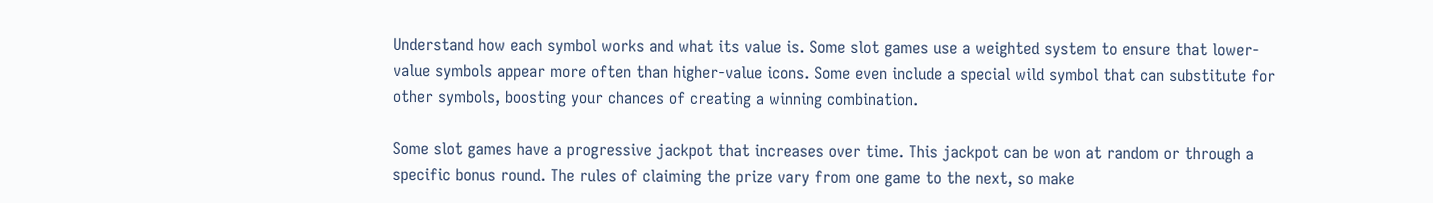Understand how each symbol works and what its value is. Some slot games use a weighted system to ensure that lower-value symbols appear more often than higher-value icons. Some even include a special wild symbol that can substitute for other symbols, boosting your chances of creating a winning combination.

Some slot games have a progressive jackpot that increases over time. This jackpot can be won at random or through a specific bonus round. The rules of claiming the prize vary from one game to the next, so make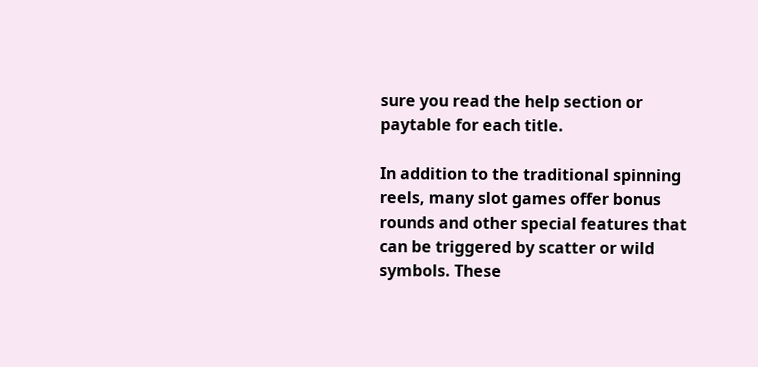sure you read the help section or paytable for each title.

In addition to the traditional spinning reels, many slot games offer bonus rounds and other special features that can be triggered by scatter or wild symbols. These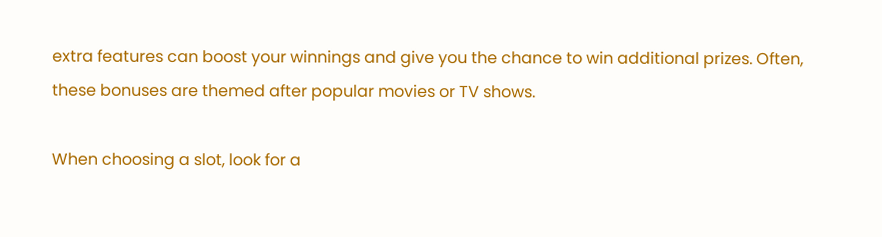extra features can boost your winnings and give you the chance to win additional prizes. Often, these bonuses are themed after popular movies or TV shows.

When choosing a slot, look for a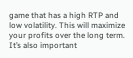game that has a high RTP and low volatility. This will maximize your profits over the long term. It’s also important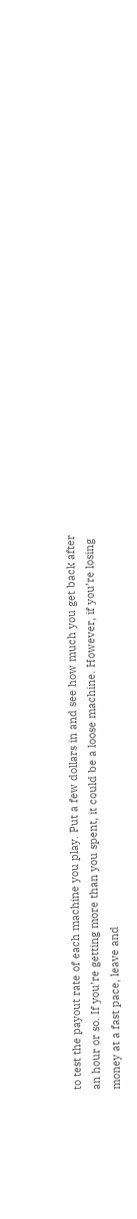to test the payout rate of each machine you play. Put a few dollars in and see how much you get back after an hour or so. If you’re getting more than you spent, it could be a loose machine. However, if you’re losing money at a fast pace, leave and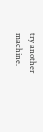try another machine.